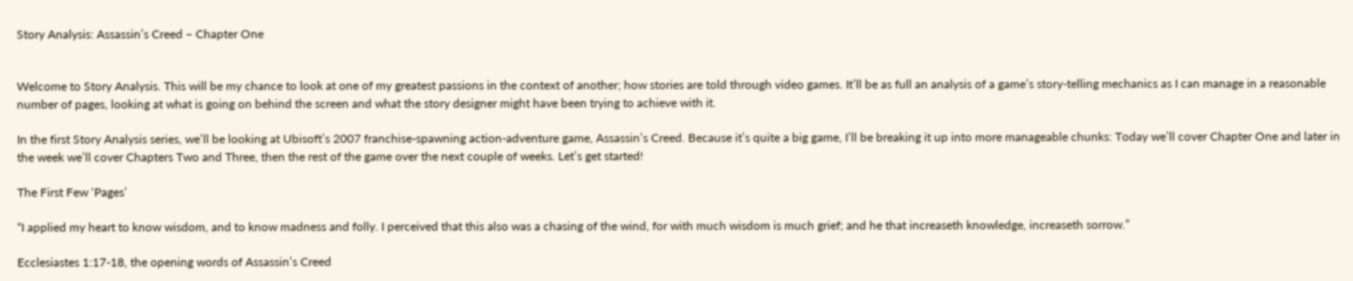Story Analysis: Assassin’s Creed – Chapter One


Welcome to Story Analysis. This will be my chance to look at one of my greatest passions in the context of another; how stories are told through video games. It’ll be as full an analysis of a game’s story-telling mechanics as I can manage in a reasonable number of pages, looking at what is going on behind the screen and what the story designer might have been trying to achieve with it.

In the first Story Analysis series, we’ll be looking at Ubisoft’s 2007 franchise-spawning action-adventure game, Assassin’s Creed. Because it’s quite a big game, I’ll be breaking it up into more manageable chunks: Today we’ll cover Chapter One and later in the week we’ll cover Chapters Two and Three, then the rest of the game over the next couple of weeks. Let’s get started!

The First Few ‘Pages’

“I applied my heart to know wisdom, and to know madness and folly. I perceived that this also was a chasing of the wind, for with much wisdom is much grief; and he that increaseth knowledge, increaseth sorrow.”

Ecclesiastes 1:17-18, the opening words of Assassin’s Creed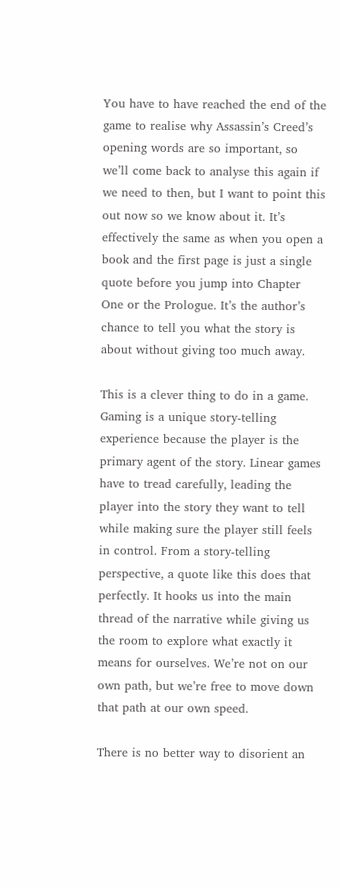You have to have reached the end of the game to realise why Assassin’s Creed’s opening words are so important, so we’ll come back to analyse this again if we need to then, but I want to point this out now so we know about it. It’s effectively the same as when you open a book and the first page is just a single quote before you jump into Chapter One or the Prologue. It’s the author’s chance to tell you what the story is about without giving too much away.

This is a clever thing to do in a game. Gaming is a unique story-telling experience because the player is the primary agent of the story. Linear games have to tread carefully, leading the player into the story they want to tell while making sure the player still feels in control. From a story-telling perspective, a quote like this does that perfectly. It hooks us into the main thread of the narrative while giving us the room to explore what exactly it means for ourselves. We’re not on our own path, but we’re free to move down that path at our own speed.

There is no better way to disorient an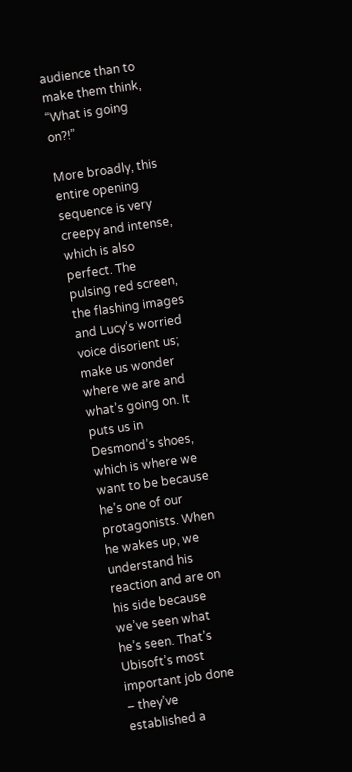audience than to make them think, “What is going on?!”

More broadly, this entire opening sequence is very creepy and intense, which is also perfect. The pulsing red screen, the flashing images and Lucy’s worried voice disorient us; make us wonder where we are and what’s going on. It puts us in Desmond’s shoes, which is where we want to be because he’s one of our protagonists. When he wakes up, we understand his reaction and are on his side because we’ve seen what he’s seen. That’s Ubisoft’s most important job done – they’ve established a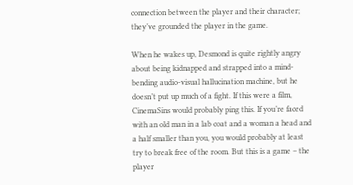connection between the player and their character; they’ve grounded the player in the game.

When he wakes up, Desmond is quite rightly angry about being kidnapped and strapped into a mind-bending audio-visual hallucination machine, but he doesn’t put up much of a fight. If this were a film, CinemaSins would probably ping this. If you’re faced with an old man in a lab coat and a woman a head and a half smaller than you, you would probably at least try to break free of the room. But this is a game – the player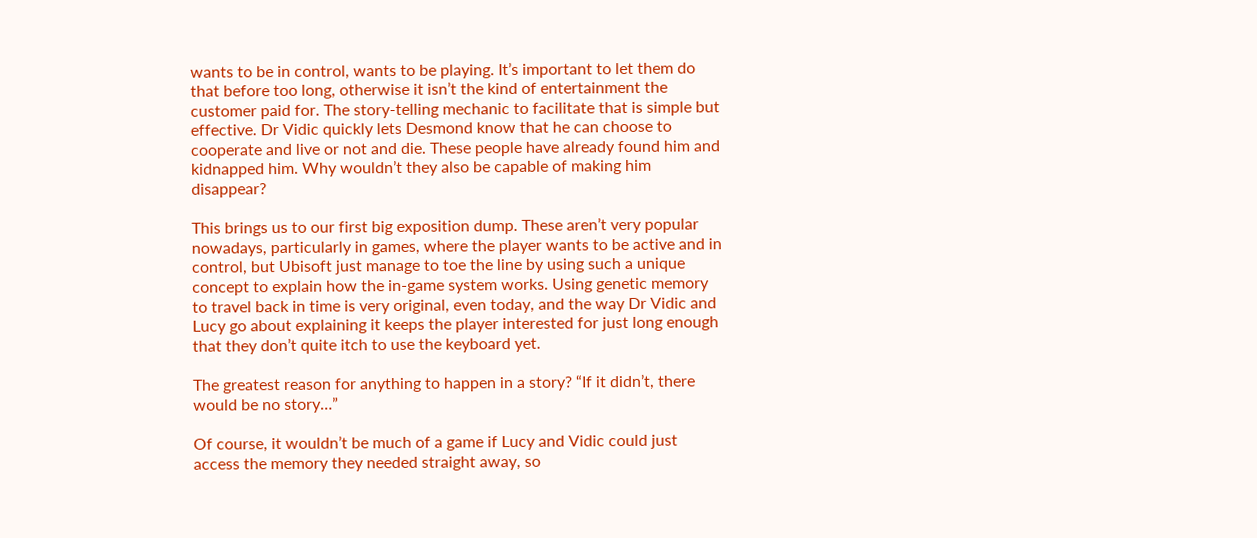wants to be in control, wants to be playing. It’s important to let them do that before too long, otherwise it isn’t the kind of entertainment the customer paid for. The story-telling mechanic to facilitate that is simple but effective. Dr Vidic quickly lets Desmond know that he can choose to cooperate and live or not and die. These people have already found him and kidnapped him. Why wouldn’t they also be capable of making him disappear?

This brings us to our first big exposition dump. These aren’t very popular nowadays, particularly in games, where the player wants to be active and in control, but Ubisoft just manage to toe the line by using such a unique concept to explain how the in-game system works. Using genetic memory to travel back in time is very original, even today, and the way Dr Vidic and Lucy go about explaining it keeps the player interested for just long enough that they don’t quite itch to use the keyboard yet.

The greatest reason for anything to happen in a story? “If it didn’t, there would be no story…”

Of course, it wouldn’t be much of a game if Lucy and Vidic could just access the memory they needed straight away, so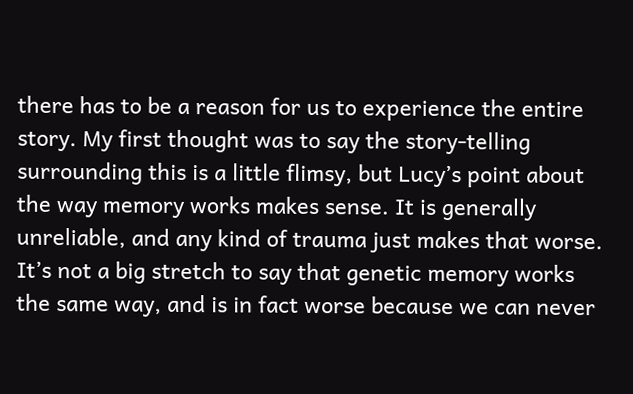there has to be a reason for us to experience the entire story. My first thought was to say the story-telling surrounding this is a little flimsy, but Lucy’s point about the way memory works makes sense. It is generally unreliable, and any kind of trauma just makes that worse. It’s not a big stretch to say that genetic memory works the same way, and is in fact worse because we can never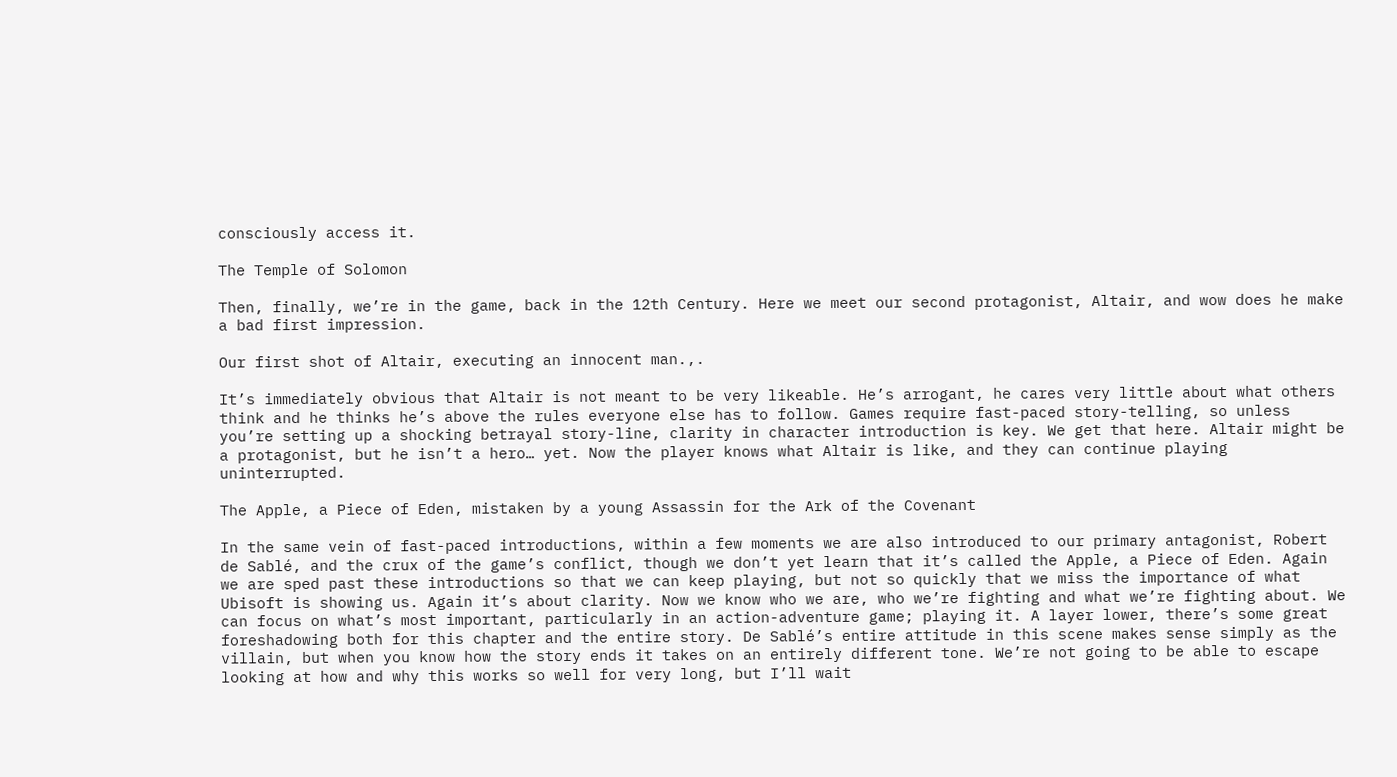consciously access it.

The Temple of Solomon

Then, finally, we’re in the game, back in the 12th Century. Here we meet our second protagonist, Altair, and wow does he make a bad first impression.

Our first shot of Altair, executing an innocent man.,.

It’s immediately obvious that Altair is not meant to be very likeable. He’s arrogant, he cares very little about what others think and he thinks he’s above the rules everyone else has to follow. Games require fast-paced story-telling, so unless you’re setting up a shocking betrayal story-line, clarity in character introduction is key. We get that here. Altair might be a protagonist, but he isn’t a hero… yet. Now the player knows what Altair is like, and they can continue playing uninterrupted.

The Apple, a Piece of Eden, mistaken by a young Assassin for the Ark of the Covenant

In the same vein of fast-paced introductions, within a few moments we are also introduced to our primary antagonist, Robert de Sablé, and the crux of the game’s conflict, though we don’t yet learn that it’s called the Apple, a Piece of Eden. Again we are sped past these introductions so that we can keep playing, but not so quickly that we miss the importance of what Ubisoft is showing us. Again it’s about clarity. Now we know who we are, who we’re fighting and what we’re fighting about. We can focus on what’s most important, particularly in an action-adventure game; playing it. A layer lower, there’s some great foreshadowing both for this chapter and the entire story. De Sablé’s entire attitude in this scene makes sense simply as the villain, but when you know how the story ends it takes on an entirely different tone. We’re not going to be able to escape looking at how and why this works so well for very long, but I’ll wait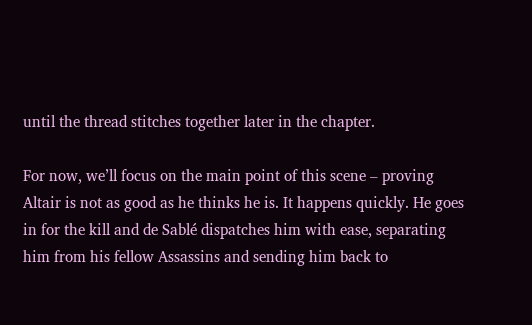until the thread stitches together later in the chapter.

For now, we’ll focus on the main point of this scene – proving Altair is not as good as he thinks he is. It happens quickly. He goes in for the kill and de Sablé dispatches him with ease, separating him from his fellow Assassins and sending him back to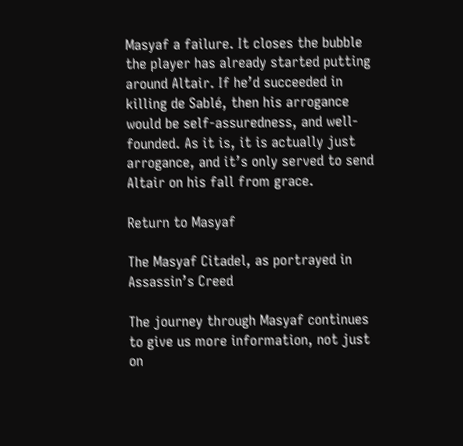Masyaf a failure. It closes the bubble the player has already started putting around Altair. If he’d succeeded in killing de Sablé, then his arrogance would be self-assuredness, and well-founded. As it is, it is actually just arrogance, and it’s only served to send Altair on his fall from grace.

Return to Masyaf

The Masyaf Citadel, as portrayed in Assassin’s Creed

The journey through Masyaf continues to give us more information, not just on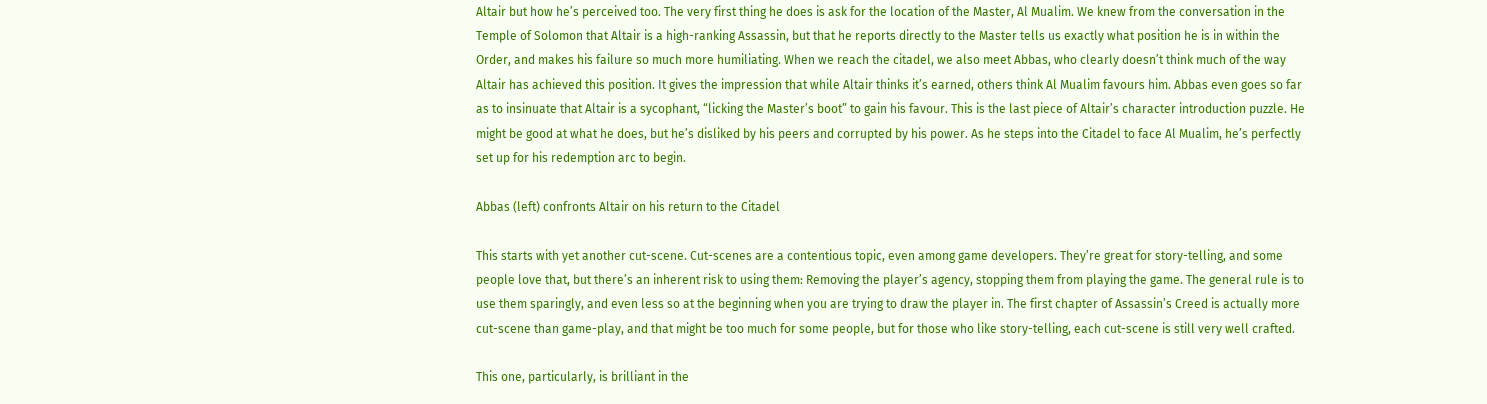Altair but how he’s perceived too. The very first thing he does is ask for the location of the Master, Al Mualim. We knew from the conversation in the Temple of Solomon that Altair is a high-ranking Assassin, but that he reports directly to the Master tells us exactly what position he is in within the Order, and makes his failure so much more humiliating. When we reach the citadel, we also meet Abbas, who clearly doesn’t think much of the way Altair has achieved this position. It gives the impression that while Altair thinks it’s earned, others think Al Mualim favours him. Abbas even goes so far as to insinuate that Altair is a sycophant, “licking the Master’s boot” to gain his favour. This is the last piece of Altair’s character introduction puzzle. He might be good at what he does, but he’s disliked by his peers and corrupted by his power. As he steps into the Citadel to face Al Mualim, he’s perfectly set up for his redemption arc to begin.

Abbas (left) confronts Altair on his return to the Citadel

This starts with yet another cut-scene. Cut-scenes are a contentious topic, even among game developers. They’re great for story-telling, and some people love that, but there’s an inherent risk to using them: Removing the player’s agency, stopping them from playing the game. The general rule is to use them sparingly, and even less so at the beginning when you are trying to draw the player in. The first chapter of Assassin’s Creed is actually more cut-scene than game-play, and that might be too much for some people, but for those who like story-telling, each cut-scene is still very well crafted.

This one, particularly, is brilliant in the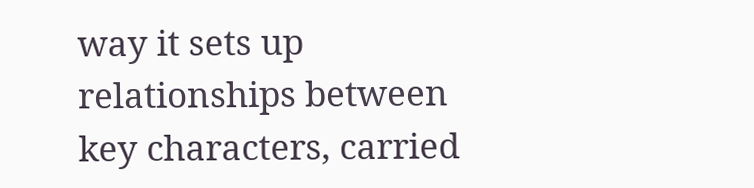way it sets up relationships between key characters, carried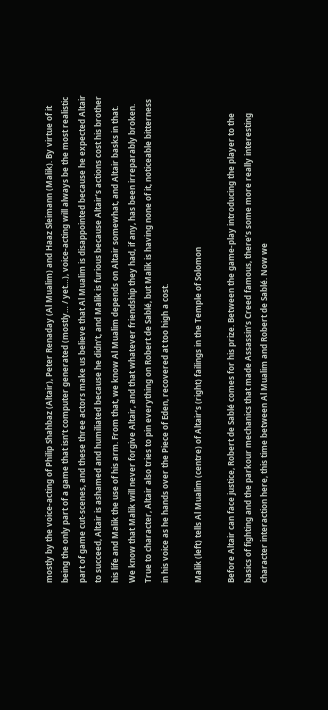mostly by the voice-acting of Philip Shahbaz (Altair), Peter Renaday (Al Mualim) and Haaz Sleimann (Malik). By virtue of it being the only part of a game that isn’t computer generated (mostly… / yet…), voice-acting will always be the most realistic part of game cut-scenes, and these three actors make us believe that Al Mualim is disappointed because he expected Altair to succeed, Altair is ashamed and humiliated because he didn’t, and Malik is furious because Altair’s actions cost his brother his life and Malik the use of his arm. From that, we know Al Mualim depends on Altair somewhat, and Altair basks in that. We know that Malik will never forgive Altair, and that whatever friendship they had, if any, has been irreparably broken. True to character, Altair also tries to pin everything on Robert de Sablé, but Malik is having none of it, noticeable bitterness in his voice as he hands over the Piece of Eden, recovered at too high a cost.

Malik (left) tells Al Mualim (centre) of Altair’s (right) failings in the Temple of Solomon

Before Altair can face justice, Robert de Sablé comes for his prize. Between the game-play introducing the player to the basics of fighting and the parkour mechanics that made Assassin’s Creed famous, there’s some more really interesting character interaction here, this time between Al Mualim and Robert de Sablé. Now we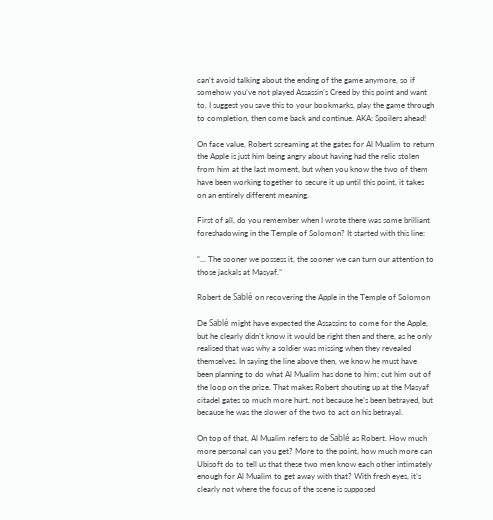can’t avoid talking about the ending of the game anymore, so if somehow you’ve not played Assassin’s Creed by this point and want to, I suggest you save this to your bookmarks, play the game through to completion, then come back and continue. AKA: Spoilers ahead!

On face value, Robert screaming at the gates for Al Mualim to return the Apple is just him being angry about having had the relic stolen from him at the last moment, but when you know the two of them have been working together to secure it up until this point, it takes on an entirely different meaning.

First of all, do you remember when I wrote there was some brilliant foreshadowing in the Temple of Solomon? It started with this line:

“… The sooner we possess it, the sooner we can turn our attention to those jackals at Masyaf.”

Robert de Sablé on recovering the Apple in the Temple of Solomon

De Sablé might have expected the Assassins to come for the Apple, but he clearly didn’t know it would be right then and there, as he only realised that was why a soldier was missing when they revealed themselves. In saying the line above then, we know he must have been planning to do what Al Mualim has done to him; cut him out of the loop on the prize. That makes Robert shouting up at the Masyaf citadel gates so much more hurt, not because he’s been betrayed, but because he was the slower of the two to act on his betrayal.

On top of that, Al Mualim refers to de Sablé as Robert. How much more personal can you get? More to the point, how much more can Ubisoft do to tell us that these two men know each other intimately enough for Al Mualim to get away with that? With fresh eyes, it’s clearly not where the focus of the scene is supposed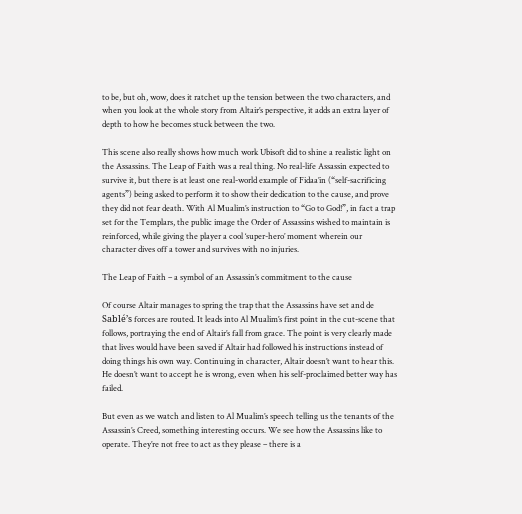to be, but oh, wow, does it ratchet up the tension between the two characters, and when you look at the whole story from Altair’s perspective, it adds an extra layer of depth to how he becomes stuck between the two.

This scene also really shows how much work Ubisoft did to shine a realistic light on the Assassins. The Leap of Faith was a real thing. No real-life Assassin expected to survive it, but there is at least one real-world example of Fidaa’in (“self-sacrificing agents”) being asked to perform it to show their dedication to the cause, and prove they did not fear death. With Al Mualim’s instruction to “Go to God!”, in fact a trap set for the Templars, the public image the Order of Assassins wished to maintain is reinforced, while giving the player a cool ‘super-hero’ moment wherein our character dives off a tower and survives with no injuries.

The Leap of Faith – a symbol of an Assassin’s commitment to the cause

Of course Altair manages to spring the trap that the Assassins have set and de Sablé’s forces are routed. It leads into Al Mualim’s first point in the cut-scene that follows, portraying the end of Altair’s fall from grace. The point is very clearly made that lives would have been saved if Altair had followed his instructions instead of doing things his own way. Continuing in character, Altair doesn’t want to hear this. He doesn’t want to accept he is wrong, even when his self-proclaimed better way has failed.

But even as we watch and listen to Al Mualim’s speech telling us the tenants of the Assassin’s Creed, something interesting occurs. We see how the Assassins like to operate. They’re not free to act as they please – there is a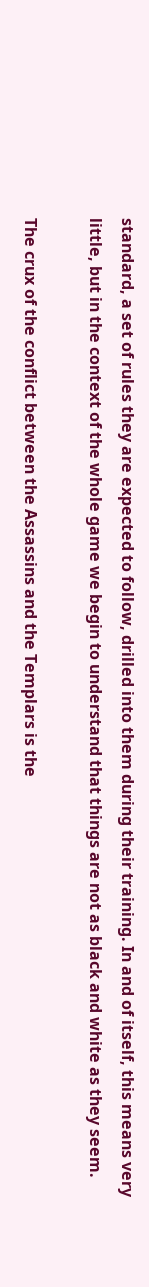standard, a set of rules they are expected to follow, drilled into them during their training. In and of itself, this means very little, but in the context of the whole game we begin to understand that things are not as black and white as they seem.

The crux of the conflict between the Assassins and the Templars is the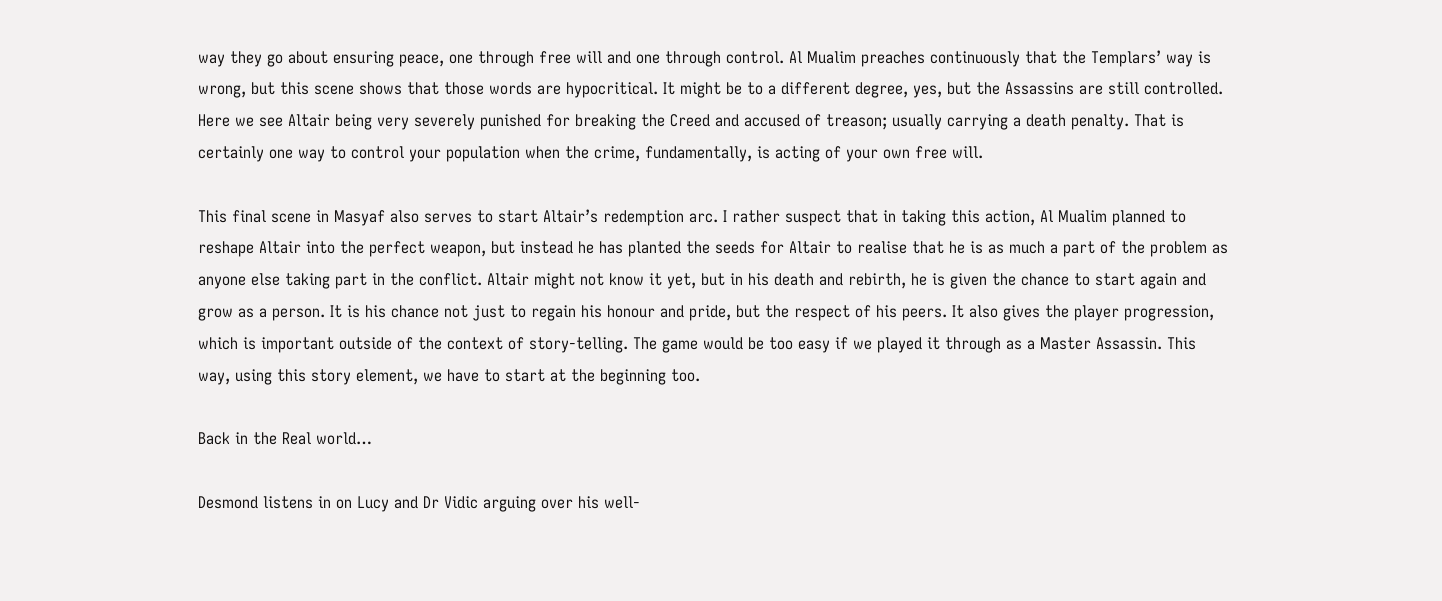way they go about ensuring peace, one through free will and one through control. Al Mualim preaches continuously that the Templars’ way is wrong, but this scene shows that those words are hypocritical. It might be to a different degree, yes, but the Assassins are still controlled. Here we see Altair being very severely punished for breaking the Creed and accused of treason; usually carrying a death penalty. That is certainly one way to control your population when the crime, fundamentally, is acting of your own free will.

This final scene in Masyaf also serves to start Altair’s redemption arc. I rather suspect that in taking this action, Al Mualim planned to reshape Altair into the perfect weapon, but instead he has planted the seeds for Altair to realise that he is as much a part of the problem as anyone else taking part in the conflict. Altair might not know it yet, but in his death and rebirth, he is given the chance to start again and grow as a person. It is his chance not just to regain his honour and pride, but the respect of his peers. It also gives the player progression, which is important outside of the context of story-telling. The game would be too easy if we played it through as a Master Assassin. This way, using this story element, we have to start at the beginning too.

Back in the Real world…

Desmond listens in on Lucy and Dr Vidic arguing over his well-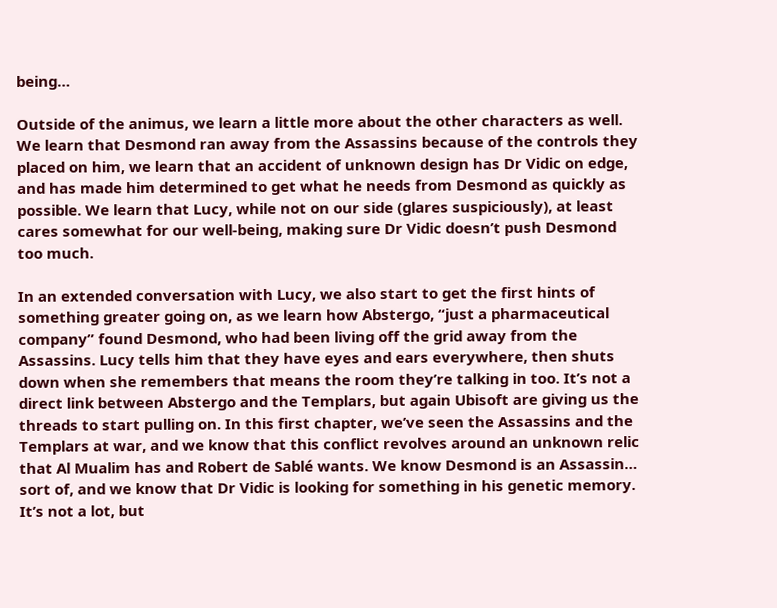being…

Outside of the animus, we learn a little more about the other characters as well. We learn that Desmond ran away from the Assassins because of the controls they placed on him, we learn that an accident of unknown design has Dr Vidic on edge, and has made him determined to get what he needs from Desmond as quickly as possible. We learn that Lucy, while not on our side (glares suspiciously), at least cares somewhat for our well-being, making sure Dr Vidic doesn’t push Desmond too much.

In an extended conversation with Lucy, we also start to get the first hints of something greater going on, as we learn how Abstergo, “just a pharmaceutical company” found Desmond, who had been living off the grid away from the Assassins. Lucy tells him that they have eyes and ears everywhere, then shuts down when she remembers that means the room they’re talking in too. It’s not a direct link between Abstergo and the Templars, but again Ubisoft are giving us the threads to start pulling on. In this first chapter, we’ve seen the Assassins and the Templars at war, and we know that this conflict revolves around an unknown relic that Al Mualim has and Robert de Sablé wants. We know Desmond is an Assassin… sort of, and we know that Dr Vidic is looking for something in his genetic memory. It’s not a lot, but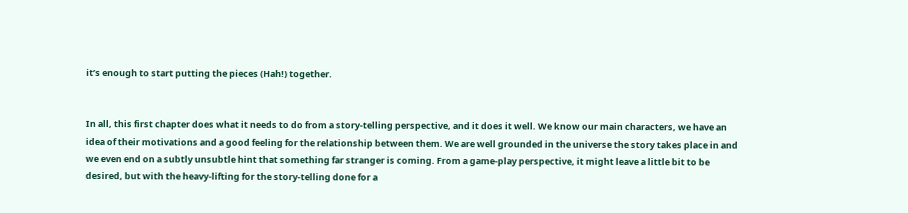it’s enough to start putting the pieces (Hah!) together.


In all, this first chapter does what it needs to do from a story-telling perspective, and it does it well. We know our main characters, we have an idea of their motivations and a good feeling for the relationship between them. We are well grounded in the universe the story takes place in and we even end on a subtly unsubtle hint that something far stranger is coming. From a game-play perspective, it might leave a little bit to be desired, but with the heavy-lifting for the story-telling done for a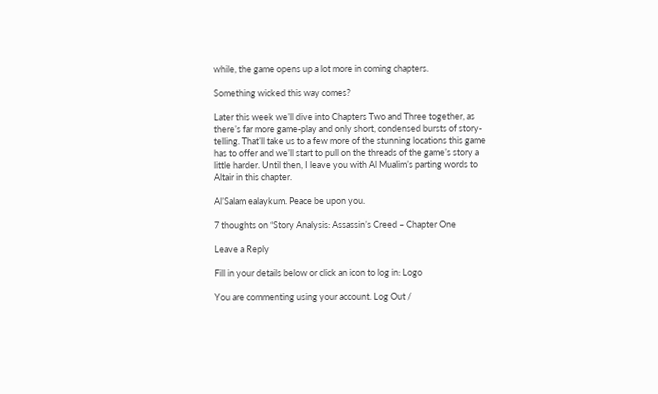while, the game opens up a lot more in coming chapters.

Something wicked this way comes?

Later this week we’ll dive into Chapters Two and Three together, as there’s far more game-play and only short, condensed bursts of story-telling. That’ll take us to a few more of the stunning locations this game has to offer and we’ll start to pull on the threads of the game’s story a little harder. Until then, I leave you with Al Mualim’s parting words to Altair in this chapter.

Al’Salam ealaykum. Peace be upon you.

7 thoughts on “Story Analysis: Assassin’s Creed – Chapter One

Leave a Reply

Fill in your details below or click an icon to log in: Logo

You are commenting using your account. Log Out /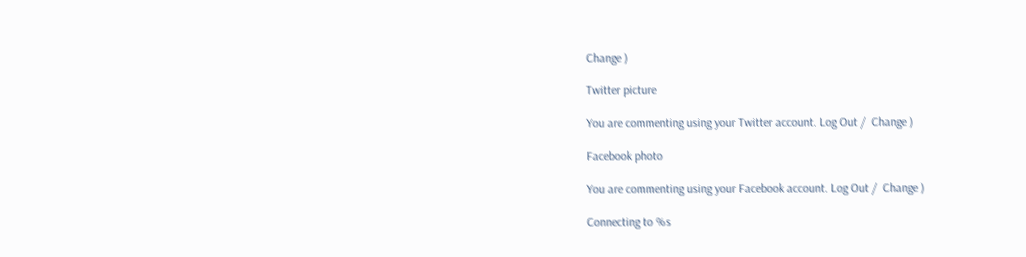Change )

Twitter picture

You are commenting using your Twitter account. Log Out /  Change )

Facebook photo

You are commenting using your Facebook account. Log Out /  Change )

Connecting to %s